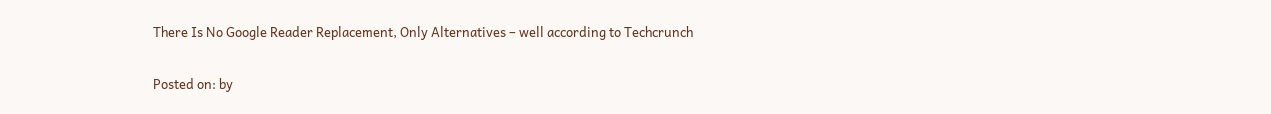There Is No Google Reader Replacement, Only Alternatives – well according to Techcrunch

Posted on: by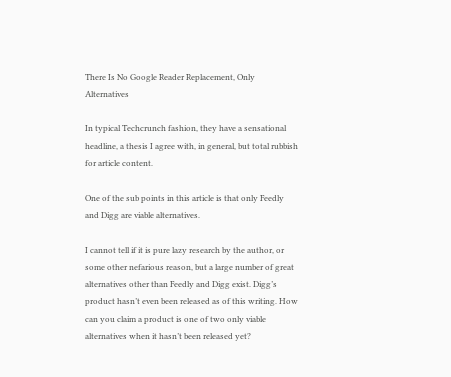There Is No Google Reader Replacement, Only Alternatives

In typical Techcrunch fashion, they have a sensational headline, a thesis I agree with, in general, but total rubbish for article content.

One of the sub points in this article is that only Feedly and Digg are viable alternatives.

I cannot tell if it is pure lazy research by the author, or some other nefarious reason, but a large number of great alternatives other than Feedly and Digg exist. Digg’s product hasn’t even been released as of this writing. How can you claim a product is one of two only viable alternatives when it hasn’t been released yet?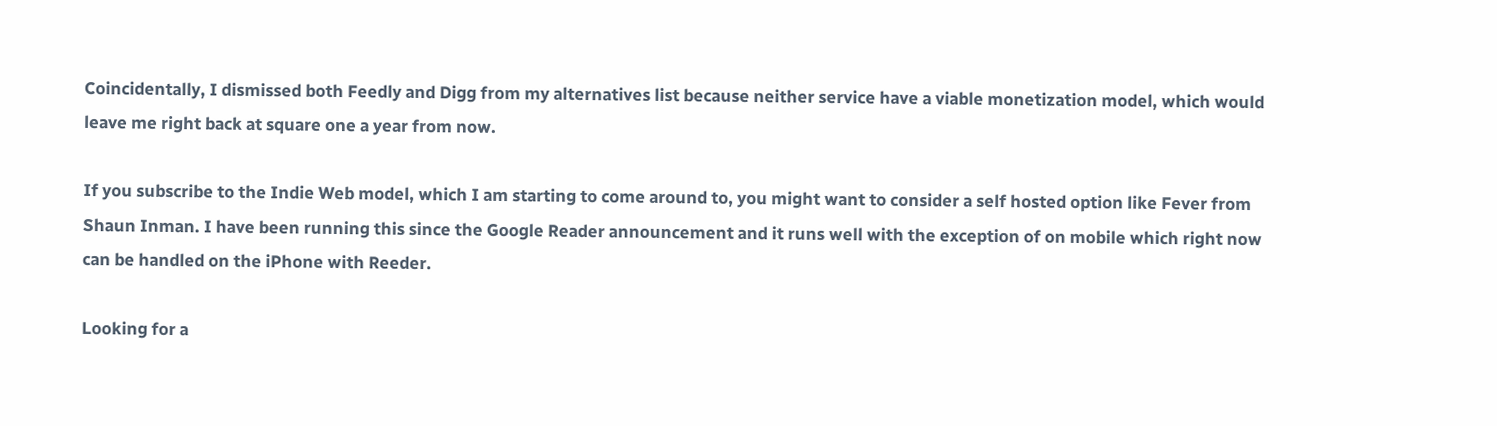Coincidentally, I dismissed both Feedly and Digg from my alternatives list because neither service have a viable monetization model, which would leave me right back at square one a year from now.

If you subscribe to the Indie Web model, which I am starting to come around to, you might want to consider a self hosted option like Fever from Shaun Inman. I have been running this since the Google Reader announcement and it runs well with the exception of on mobile which right now can be handled on the iPhone with Reeder.

Looking for a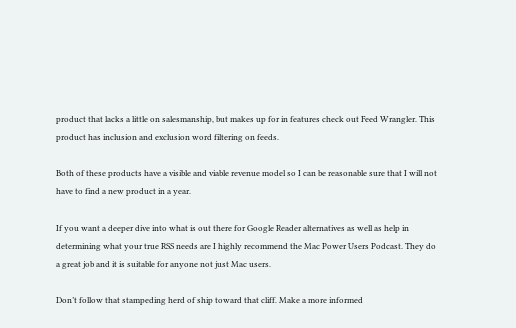product that lacks a little on salesmanship, but makes up for in features check out Feed Wrangler. This product has inclusion and exclusion word filtering on feeds.

Both of these products have a visible and viable revenue model so I can be reasonable sure that I will not have to find a new product in a year.

If you want a deeper dive into what is out there for Google Reader alternatives as well as help in determining what your true RSS needs are I highly recommend the Mac Power Users Podcast. They do a great job and it is suitable for anyone not just Mac users.

Don’t follow that stampeding herd of ship toward that cliff. Make a more informed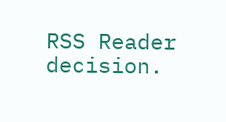RSS Reader decision.